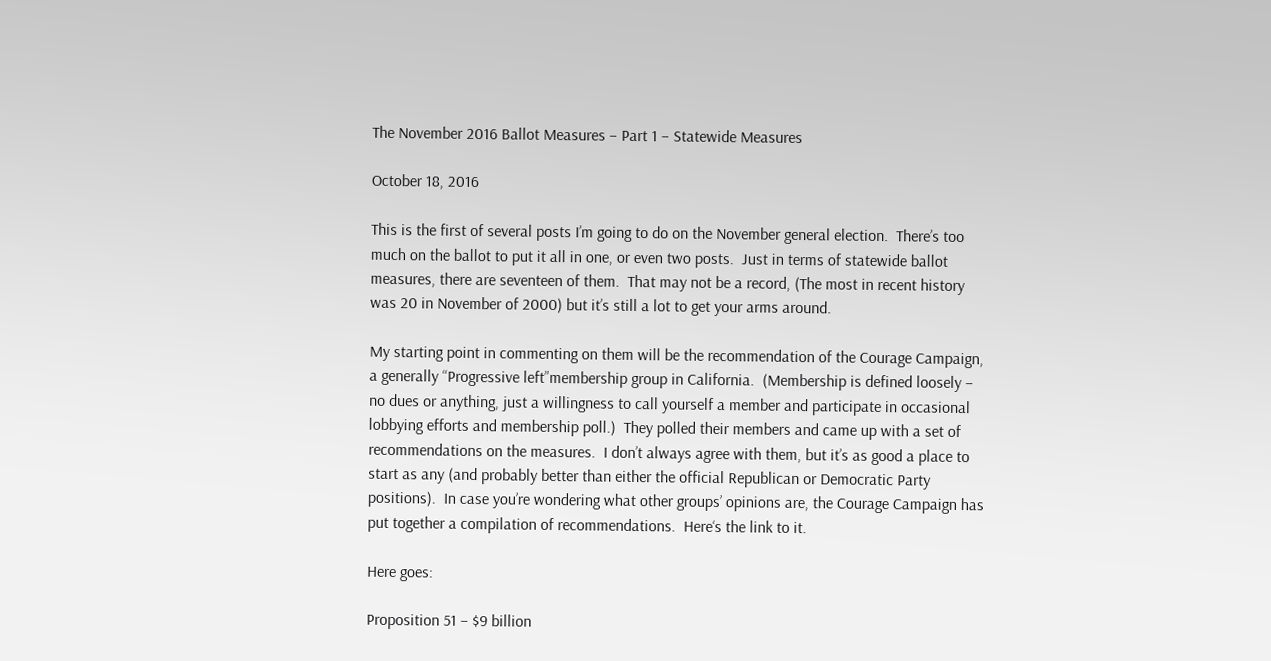The November 2016 Ballot Measures – Part 1 – Statewide Measures

October 18, 2016

This is the first of several posts I’m going to do on the November general election.  There’s too much on the ballot to put it all in one, or even two posts.  Just in terms of statewide ballot measures, there are seventeen of them.  That may not be a record, (The most in recent history was 20 in November of 2000) but it’s still a lot to get your arms around.

My starting point in commenting on them will be the recommendation of the Courage Campaign, a generally “Progressive left”membership group in California.  (Membership is defined loosely – no dues or anything, just a willingness to call yourself a member and participate in occasional lobbying efforts and membership poll.)  They polled their members and came up with a set of recommendations on the measures.  I don’t always agree with them, but it’s as good a place to start as any (and probably better than either the official Republican or Democratic Party positions).  In case you’re wondering what other groups’ opinions are, the Courage Campaign has put together a compilation of recommendations.  Here‘s the link to it.

Here goes:

Proposition 51 – $9 billion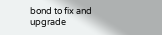bond to fix and upgrade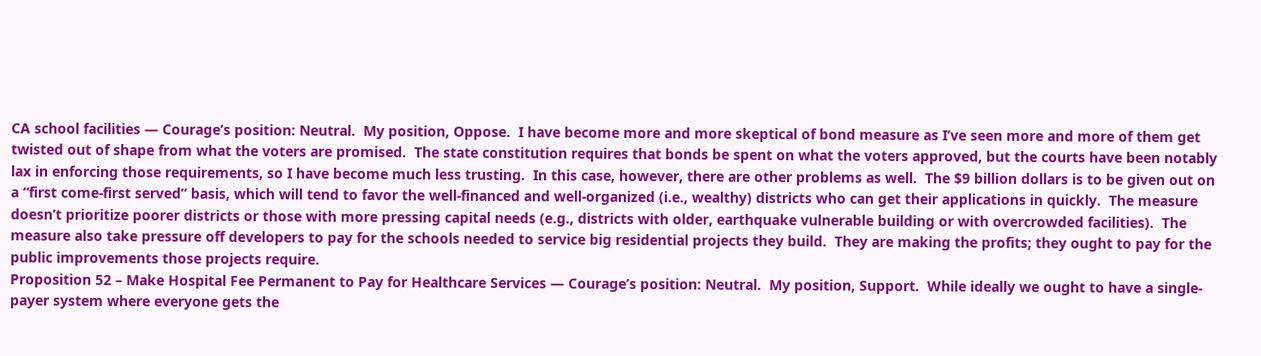CA school facilities — Courage’s position: Neutral.  My position, Oppose.  I have become more and more skeptical of bond measure as I’ve seen more and more of them get twisted out of shape from what the voters are promised.  The state constitution requires that bonds be spent on what the voters approved, but the courts have been notably lax in enforcing those requirements, so I have become much less trusting.  In this case, however, there are other problems as well.  The $9 billion dollars is to be given out on a “first come-first served” basis, which will tend to favor the well-financed and well-organized (i.e., wealthy) districts who can get their applications in quickly.  The measure doesn’t prioritize poorer districts or those with more pressing capital needs (e.g., districts with older, earthquake vulnerable building or with overcrowded facilities).  The measure also take pressure off developers to pay for the schools needed to service big residential projects they build.  They are making the profits; they ought to pay for the public improvements those projects require.
Proposition 52 – Make Hospital Fee Permanent to Pay for Healthcare Services — Courage’s position: Neutral.  My position, Support.  While ideally we ought to have a single-payer system where everyone gets the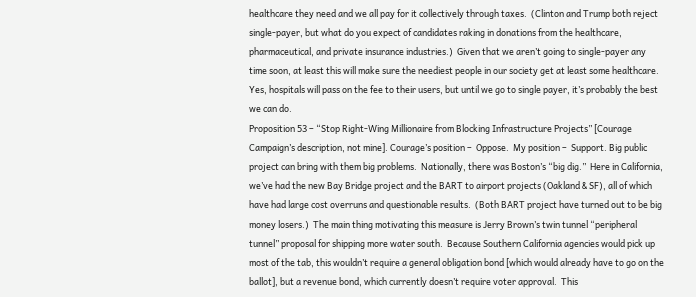healthcare they need and we all pay for it collectively through taxes.  (Clinton and Trump both reject single-payer, but what do you expect of candidates raking in donations from the healthcare, pharmaceutical, and private insurance industries.)  Given that we aren’t going to single-payer any time soon, at least this will make sure the neediest people in our society get at least some healthcare.  Yes, hospitals will pass on the fee to their users, but until we go to single payer, it’s probably the best we can do.
Proposition 53 – “Stop Right-Wing Millionaire from Blocking Infrastructure Projects” [Courage Campaign’s description, not mine]. Courage’s position –  Oppose.  My position –  Support. Big public project can bring with them big problems.  Nationally, there was Boston’s “big dig.”  Here in California, we’ve had the new Bay Bridge project and the BART to airport projects (Oakland & SF), all of which have had large cost overruns and questionable results.  (Both BART project have turned out to be big money losers.)  The main thing motivating this measure is Jerry Brown’s twin tunnel “peripheral tunnel” proposal for shipping more water south.  Because Southern California agencies would pick up most of the tab, this wouldn’t require a general obligation bond [which would already have to go on the ballot], but a revenue bond, which currently doesn’t require voter approval.  This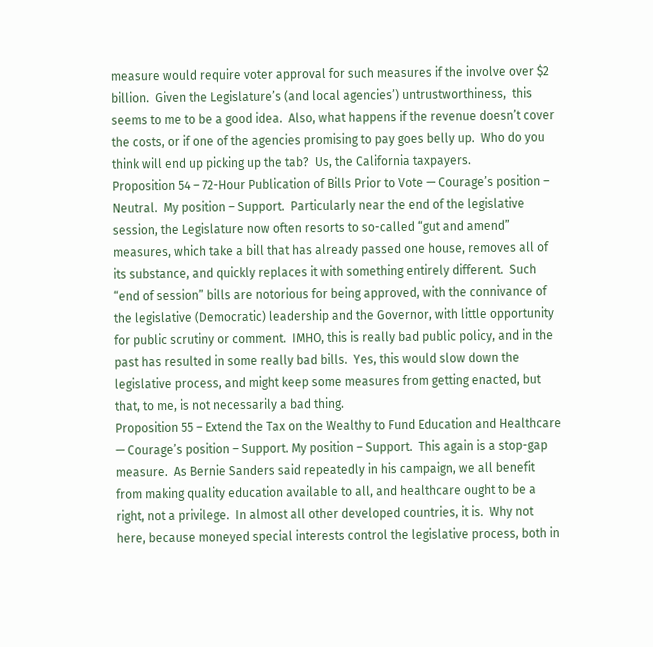measure would require voter approval for such measures if the involve over $2 billion.  Given the Legislature’s (and local agencies’) untrustworthiness,  this  seems to me to be a good idea.  Also, what happens if the revenue doesn’t cover the costs, or if one of the agencies promising to pay goes belly up.  Who do you think will end up picking up the tab?  Us, the California taxpayers.
Proposition 54 – 72-Hour Publication of Bills Prior to Vote — Courage’s position – Neutral.  My position – Support.  Particularly near the end of the legislative session, the Legislature now often resorts to so-called “gut and amend” measures, which take a bill that has already passed one house, removes all of its substance, and quickly replaces it with something entirely different.  Such “end of session” bills are notorious for being approved, with the connivance of the legislative (Democratic) leadership and the Governor, with little opportunity for public scrutiny or comment.  IMHO, this is really bad public policy, and in the past has resulted in some really bad bills.  Yes, this would slow down the legislative process, and might keep some measures from getting enacted, but that, to me, is not necessarily a bad thing.
Proposition 55 – Extend the Tax on the Wealthy to Fund Education and Healthcare — Courage’s position – Support. My position – Support.  This again is a stop-gap measure.  As Bernie Sanders said repeatedly in his campaign, we all benefit from making quality education available to all, and healthcare ought to be a right, not a privilege.  In almost all other developed countries, it is.  Why not here, because moneyed special interests control the legislative process, both in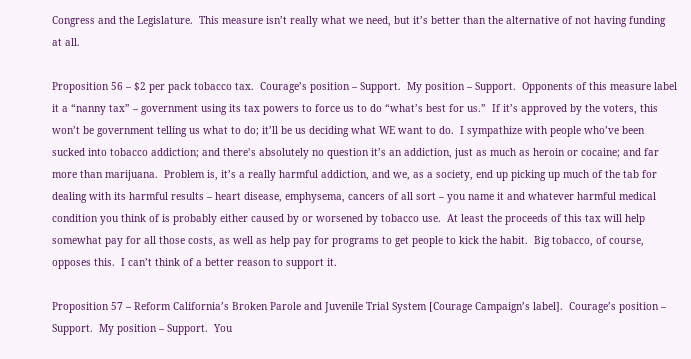Congress and the Legislature.  This measure isn’t really what we need, but it’s better than the alternative of not having funding at all.

Proposition 56 – $2 per pack tobacco tax.  Courage’s position – Support.  My position – Support.  Opponents of this measure label it a “nanny tax” – government using its tax powers to force us to do “what’s best for us.”  If it’s approved by the voters, this won’t be government telling us what to do; it’ll be us deciding what WE want to do.  I sympathize with people who’ve been sucked into tobacco addiction; and there’s absolutely no question it’s an addiction, just as much as heroin or cocaine; and far more than marijuana.  Problem is, it’s a really harmful addiction, and we, as a society, end up picking up much of the tab for dealing with its harmful results – heart disease, emphysema, cancers of all sort – you name it and whatever harmful medical condition you think of is probably either caused by or worsened by tobacco use.  At least the proceeds of this tax will help somewhat pay for all those costs, as well as help pay for programs to get people to kick the habit.  Big tobacco, of course, opposes this.  I can’t think of a better reason to support it.

Proposition 57 – Reform California’s Broken Parole and Juvenile Trial System [Courage Campaign’s label].  Courage’s position – Support.  My position – Support.  You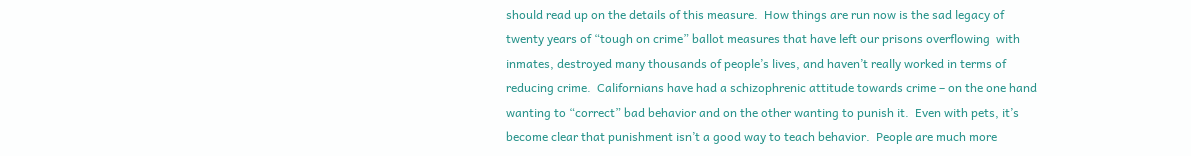should read up on the details of this measure.  How things are run now is the sad legacy of twenty years of “tough on crime” ballot measures that have left our prisons overflowing  with inmates, destroyed many thousands of people’s lives, and haven’t really worked in terms of reducing crime.  Californians have had a schizophrenic attitude towards crime – on the one hand wanting to “correct” bad behavior and on the other wanting to punish it.  Even with pets, it’s become clear that punishment isn’t a good way to teach behavior.  People are much more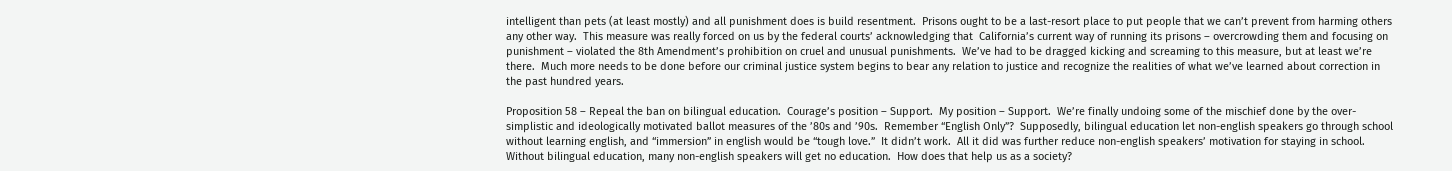intelligent than pets (at least mostly) and all punishment does is build resentment.  Prisons ought to be a last-resort place to put people that we can’t prevent from harming others any other way.  This measure was really forced on us by the federal courts’ acknowledging that  California’s current way of running its prisons – overcrowding them and focusing on punishment – violated the 8th Amendment’s prohibition on cruel and unusual punishments.  We’ve had to be dragged kicking and screaming to this measure, but at least we’re there.  Much more needs to be done before our criminal justice system begins to bear any relation to justice and recognize the realities of what we’ve learned about correction in the past hundred years.

Proposition 58 – Repeal the ban on bilingual education.  Courage’s position – Support.  My position – Support.  We’re finally undoing some of the mischief done by the over-simplistic and ideologically motivated ballot measures of the ’80s and ’90s.  Remember “English Only”?  Supposedly, bilingual education let non-english speakers go through school without learning english, and “immersion” in english would be “tough love.”  It didn’t work.  All it did was further reduce non-english speakers’ motivation for staying in school.  Without bilingual education, many non-english speakers will get no education.  How does that help us as a society?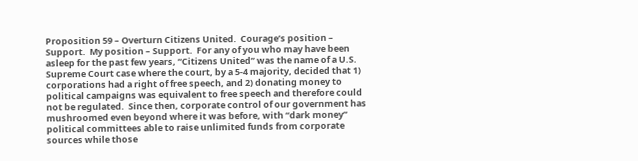Proposition 59 – Overturn Citizens United.  Courage’s position – Support.  My position – Support.  For any of you who may have been asleep for the past few years, “Citizens United” was the name of a U.S. Supreme Court case where the court, by a 5-4 majority, decided that 1) corporations had a right of free speech, and 2) donating money to political campaigns was equivalent to free speech and therefore could not be regulated.  Since then, corporate control of our government has mushroomed even beyond where it was before, with “dark money” political committees able to raise unlimited funds from corporate sources while those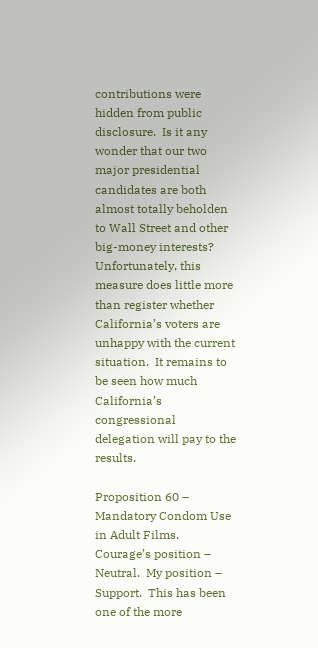contributions were hidden from public disclosure.  Is it any wonder that our two major presidential candidates are both almost totally beholden to Wall Street and other big-money interests?  Unfortunately, this measure does little more than register whether California’s voters are unhappy with the current situation.  It remains to be seen how much California’s congressional delegation will pay to the results.

Proposition 60 – Mandatory Condom Use in Adult Films. Courage’s position – Neutral.  My position – Support.  This has been one of the more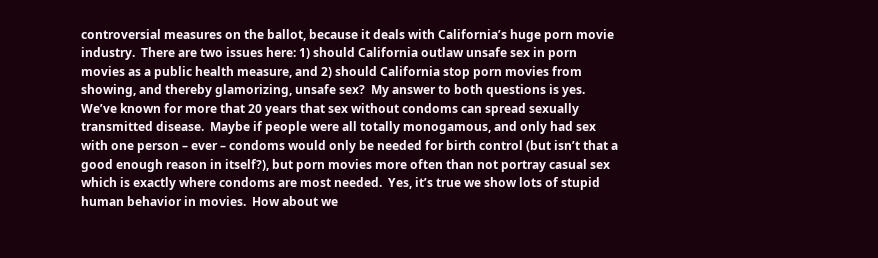controversial measures on the ballot, because it deals with California’s huge porn movie industry.  There are two issues here: 1) should California outlaw unsafe sex in porn movies as a public health measure, and 2) should California stop porn movies from showing, and thereby glamorizing, unsafe sex?  My answer to both questions is yes.  We’ve known for more that 20 years that sex without condoms can spread sexually transmitted disease.  Maybe if people were all totally monogamous, and only had sex with one person – ever – condoms would only be needed for birth control (but isn’t that a good enough reason in itself?), but porn movies more often than not portray casual sex which is exactly where condoms are most needed.  Yes, it’s true we show lots of stupid human behavior in movies.  How about we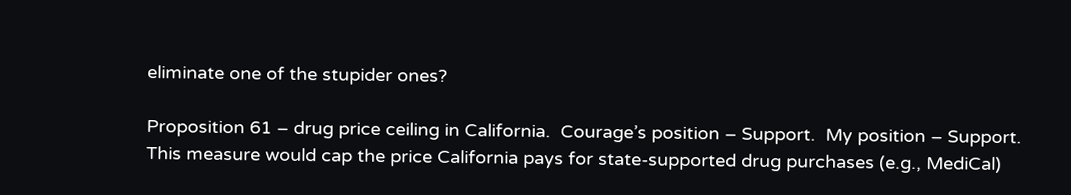eliminate one of the stupider ones?

Proposition 61 – drug price ceiling in California.  Courage’s position – Support.  My position – Support.  This measure would cap the price California pays for state-supported drug purchases (e.g., MediCal)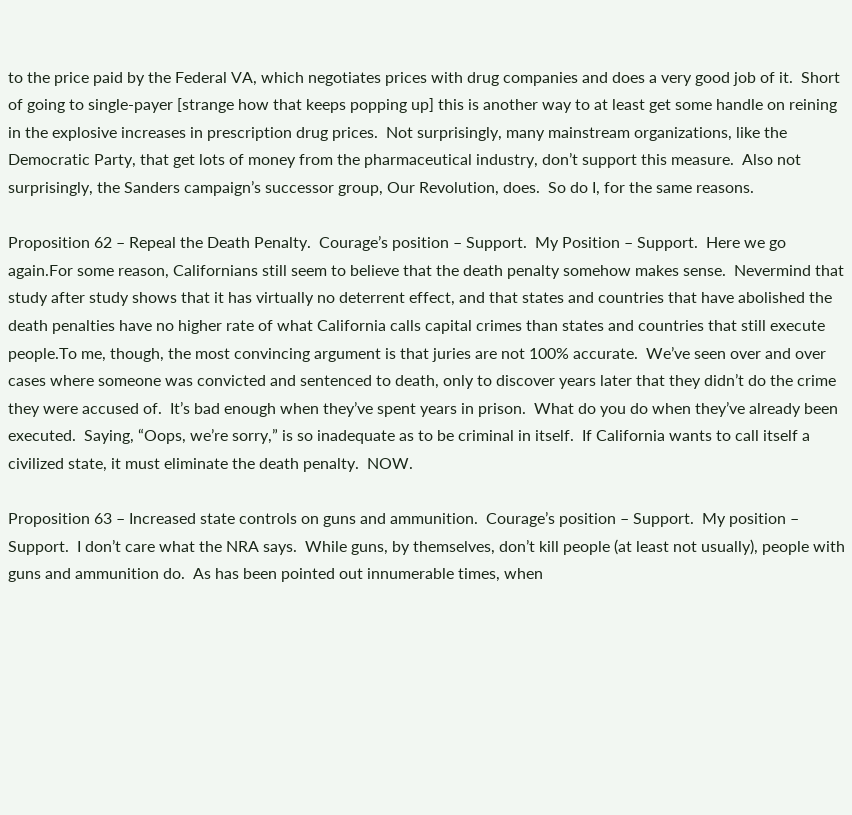to the price paid by the Federal VA, which negotiates prices with drug companies and does a very good job of it.  Short of going to single-payer [strange how that keeps popping up] this is another way to at least get some handle on reining in the explosive increases in prescription drug prices.  Not surprisingly, many mainstream organizations, like the Democratic Party, that get lots of money from the pharmaceutical industry, don’t support this measure.  Also not surprisingly, the Sanders campaign’s successor group, Our Revolution, does.  So do I, for the same reasons.

Proposition 62 – Repeal the Death Penalty.  Courage’s position – Support.  My Position – Support.  Here we go again.For some reason, Californians still seem to believe that the death penalty somehow makes sense.  Nevermind that study after study shows that it has virtually no deterrent effect, and that states and countries that have abolished the death penalties have no higher rate of what California calls capital crimes than states and countries that still execute people.To me, though, the most convincing argument is that juries are not 100% accurate.  We’ve seen over and over cases where someone was convicted and sentenced to death, only to discover years later that they didn’t do the crime they were accused of.  It’s bad enough when they’ve spent years in prison.  What do you do when they’ve already been executed.  Saying, “Oops, we’re sorry,” is so inadequate as to be criminal in itself.  If California wants to call itself a civilized state, it must eliminate the death penalty.  NOW.

Proposition 63 – Increased state controls on guns and ammunition.  Courage’s position – Support.  My position – Support.  I don’t care what the NRA says.  While guns, by themselves, don’t kill people (at least not usually), people with guns and ammunition do.  As has been pointed out innumerable times, when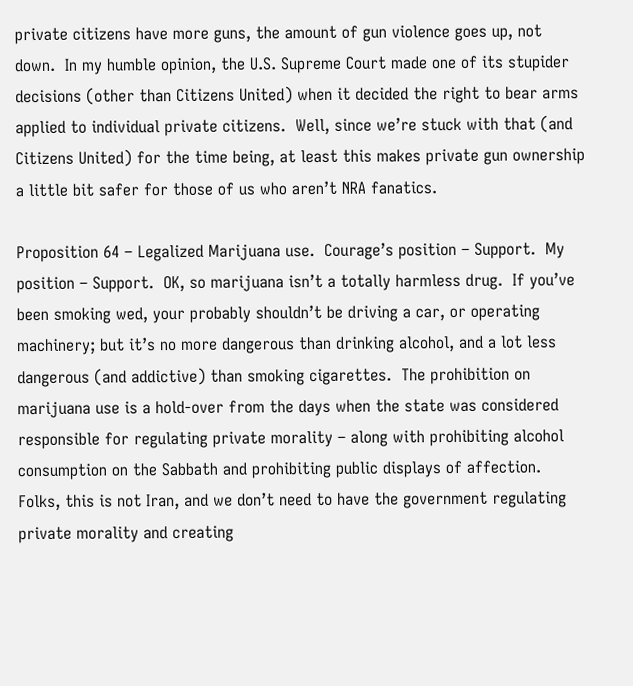private citizens have more guns, the amount of gun violence goes up, not down.  In my humble opinion, the U.S. Supreme Court made one of its stupider decisions (other than Citizens United) when it decided the right to bear arms applied to individual private citizens.  Well, since we’re stuck with that (and Citizens United) for the time being, at least this makes private gun ownership a little bit safer for those of us who aren’t NRA fanatics.

Proposition 64 – Legalized Marijuana use.  Courage’s position – Support.  My position – Support.  OK, so marijuana isn’t a totally harmless drug.  If you’ve been smoking wed, your probably shouldn’t be driving a car, or operating machinery; but it’s no more dangerous than drinking alcohol, and a lot less dangerous (and addictive) than smoking cigarettes.  The prohibition on marijuana use is a hold-over from the days when the state was considered responsible for regulating private morality – along with prohibiting alcohol consumption on the Sabbath and prohibiting public displays of affection.  Folks, this is not Iran, and we don’t need to have the government regulating private morality and creating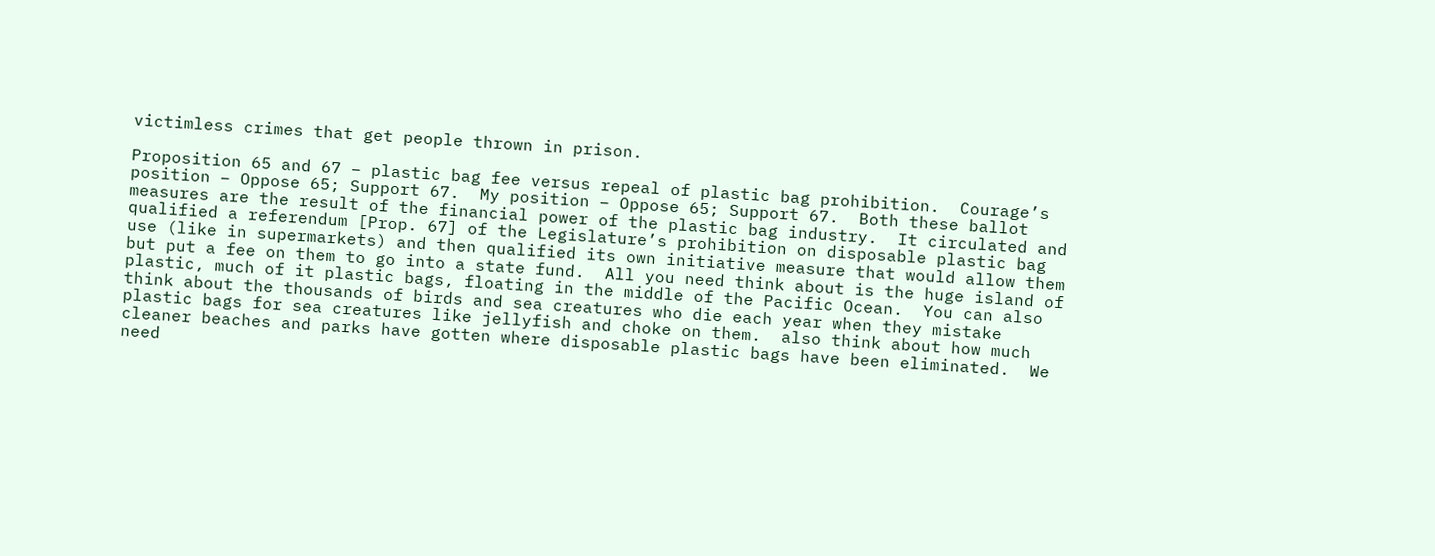victimless crimes that get people thrown in prison.

Proposition 65 and 67 – plastic bag fee versus repeal of plastic bag prohibition.  Courage’s position – Oppose 65; Support 67.  My position – Oppose 65; Support 67.  Both these ballot measures are the result of the financial power of the plastic bag industry.  It circulated and qualified a referendum [Prop. 67] of the Legislature’s prohibition on disposable plastic bag use (like in supermarkets) and then qualified its own initiative measure that would allow them but put a fee on them to go into a state fund.  All you need think about is the huge island of plastic, much of it plastic bags, floating in the middle of the Pacific Ocean.  You can also think about the thousands of birds and sea creatures who die each year when they mistake plastic bags for sea creatures like jellyfish and choke on them.  also think about how much cleaner beaches and parks have gotten where disposable plastic bags have been eliminated.  We need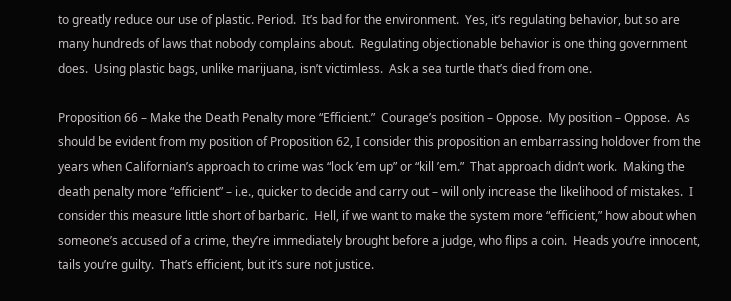to greatly reduce our use of plastic. Period.  It’s bad for the environment.  Yes, it’s regulating behavior, but so are many hundreds of laws that nobody complains about.  Regulating objectionable behavior is one thing government does.  Using plastic bags, unlike marijuana, isn’t victimless.  Ask a sea turtle that’s died from one.

Proposition 66 – Make the Death Penalty more “Efficient.”  Courage’s position – Oppose.  My position – Oppose.  As should be evident from my position of Proposition 62, I consider this proposition an embarrassing holdover from the years when Californian’s approach to crime was “lock ’em up” or “kill ’em.”  That approach didn’t work.  Making the death penalty more “efficient” – i.e., quicker to decide and carry out – will only increase the likelihood of mistakes.  I consider this measure little short of barbaric.  Hell, if we want to make the system more “efficient,” how about when someone’s accused of a crime, they’re immediately brought before a judge, who flips a coin.  Heads you’re innocent, tails you’re guilty.  That’s efficient, but it’s sure not justice.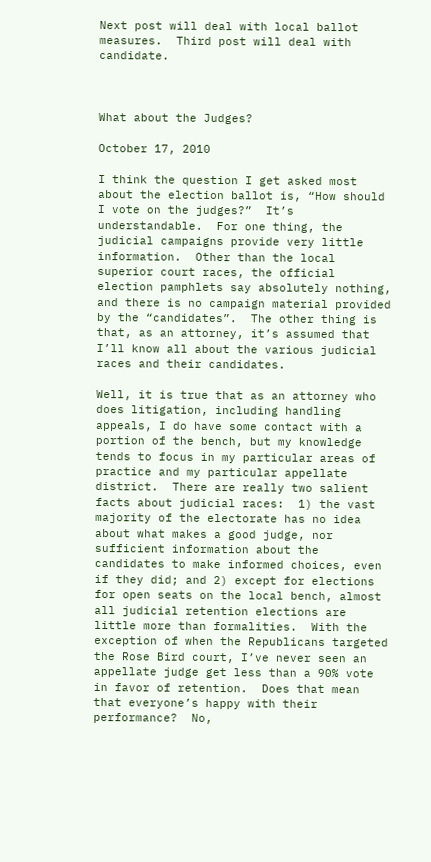Next post will deal with local ballot measures.  Third post will deal with candidate.



What about the Judges?

October 17, 2010

I think the question I get asked most about the election ballot is, “How should I vote on the judges?”  It’s understandable.  For one thing, the judicial campaigns provide very little information.  Other than the local superior court races, the official election pamphlets say absolutely nothing, and there is no campaign material provided by the “candidates”.  The other thing is that, as an attorney, it’s assumed that I’ll know all about the various judicial races and their candidates.

Well, it is true that as an attorney who does litigation, including handling appeals, I do have some contact with a portion of the bench, but my knowledge tends to focus in my particular areas of practice and my particular appellate district.  There are really two salient facts about judicial races:  1) the vast majority of the electorate has no idea about what makes a good judge, nor sufficient information about the candidates to make informed choices, even if they did; and 2) except for elections for open seats on the local bench, almost all judicial retention elections are little more than formalities.  With the exception of when the Republicans targeted the Rose Bird court, I’ve never seen an appellate judge get less than a 90% vote in favor of retention.  Does that mean that everyone’s happy with their performance?  No,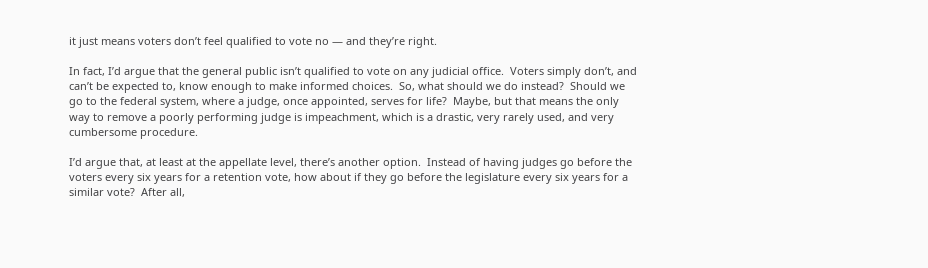it just means voters don’t feel qualified to vote no — and they’re right.

In fact, I’d argue that the general public isn’t qualified to vote on any judicial office.  Voters simply don’t, and can’t be expected to, know enough to make informed choices.  So, what should we do instead?  Should we go to the federal system, where a judge, once appointed, serves for life?  Maybe, but that means the only way to remove a poorly performing judge is impeachment, which is a drastic, very rarely used, and very cumbersome procedure.

I’d argue that, at least at the appellate level, there’s another option.  Instead of having judges go before the voters every six years for a retention vote, how about if they go before the legislature every six years for a similar vote?  After all,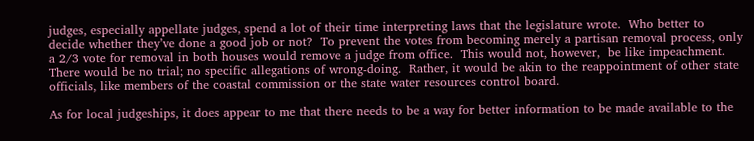judges, especially appellate judges, spend a lot of their time interpreting laws that the legislature wrote.  Who better to decide whether they’ve done a good job or not?  To prevent the votes from becoming merely a partisan removal process, only a 2/3 vote for removal in both houses would remove a judge from office.  This would not, however,  be like impeachment.  There would be no trial; no specific allegations of wrong-doing.  Rather, it would be akin to the reappointment of other state officials, like members of the coastal commission or the state water resources control board.

As for local judgeships, it does appear to me that there needs to be a way for better information to be made available to the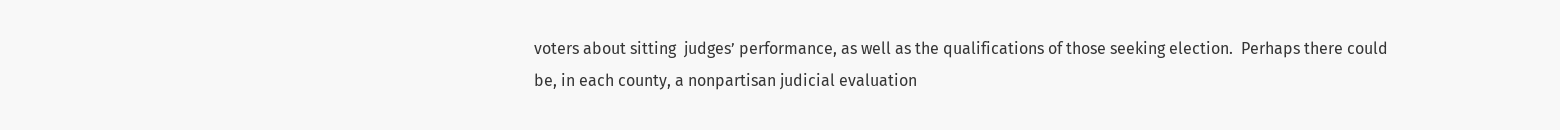voters about sitting  judges’ performance, as well as the qualifications of those seeking election.  Perhaps there could be, in each county, a nonpartisan judicial evaluation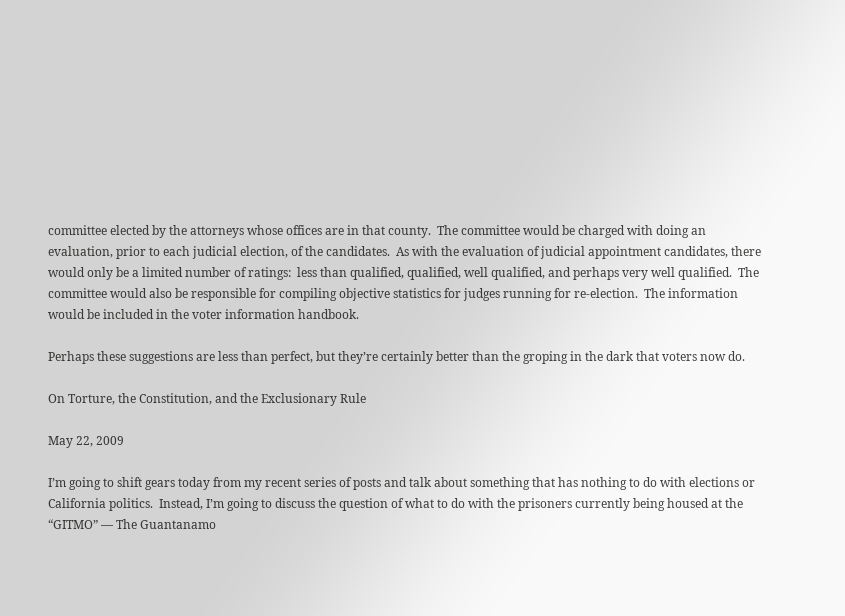committee elected by the attorneys whose offices are in that county.  The committee would be charged with doing an evaluation, prior to each judicial election, of the candidates.  As with the evaluation of judicial appointment candidates, there would only be a limited number of ratings:  less than qualified, qualified, well qualified, and perhaps very well qualified.  The committee would also be responsible for compiling objective statistics for judges running for re-election.  The information would be included in the voter information handbook.

Perhaps these suggestions are less than perfect, but they’re certainly better than the groping in the dark that voters now do.

On Torture, the Constitution, and the Exclusionary Rule

May 22, 2009

I’m going to shift gears today from my recent series of posts and talk about something that has nothing to do with elections or California politics.  Instead, I’m going to discuss the question of what to do with the prisoners currently being housed at the “GITMO” — The Guantanamo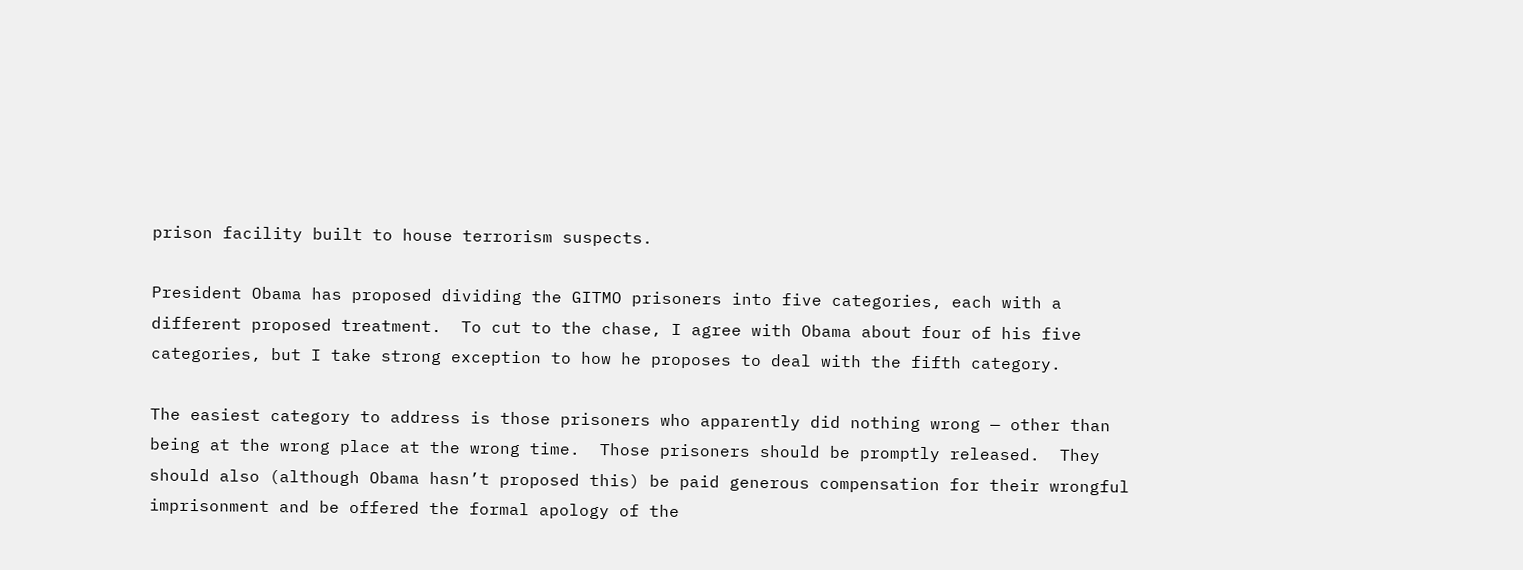prison facility built to house terrorism suspects.

President Obama has proposed dividing the GITMO prisoners into five categories, each with a different proposed treatment.  To cut to the chase, I agree with Obama about four of his five categories, but I take strong exception to how he proposes to deal with the fifth category.

The easiest category to address is those prisoners who apparently did nothing wrong — other than being at the wrong place at the wrong time.  Those prisoners should be promptly released.  They should also (although Obama hasn’t proposed this) be paid generous compensation for their wrongful imprisonment and be offered the formal apology of the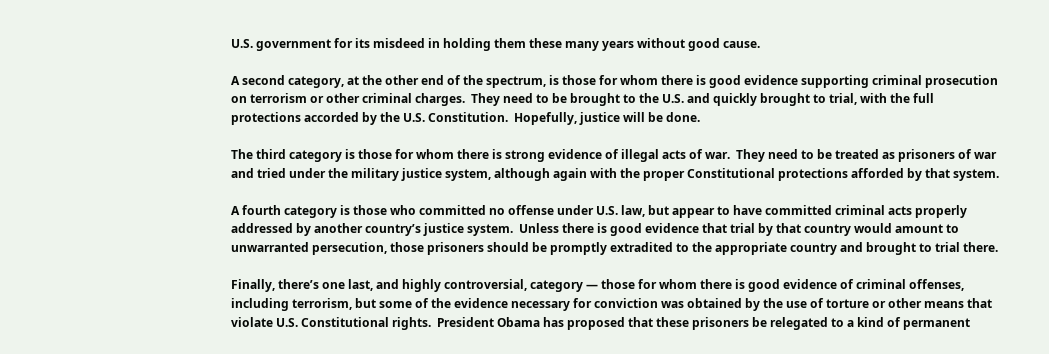U.S. government for its misdeed in holding them these many years without good cause.

A second category, at the other end of the spectrum, is those for whom there is good evidence supporting criminal prosecution on terrorism or other criminal charges.  They need to be brought to the U.S. and quickly brought to trial, with the full protections accorded by the U.S. Constitution.  Hopefully, justice will be done.

The third category is those for whom there is strong evidence of illegal acts of war.  They need to be treated as prisoners of war and tried under the military justice system, although again with the proper Constitutional protections afforded by that system.

A fourth category is those who committed no offense under U.S. law, but appear to have committed criminal acts properly addressed by another country’s justice system.  Unless there is good evidence that trial by that country would amount to unwarranted persecution, those prisoners should be promptly extradited to the appropriate country and brought to trial there.

Finally, there’s one last, and highly controversial, category — those for whom there is good evidence of criminal offenses, including terrorism, but some of the evidence necessary for conviction was obtained by the use of torture or other means that violate U.S. Constitutional rights.  President Obama has proposed that these prisoners be relegated to a kind of permanent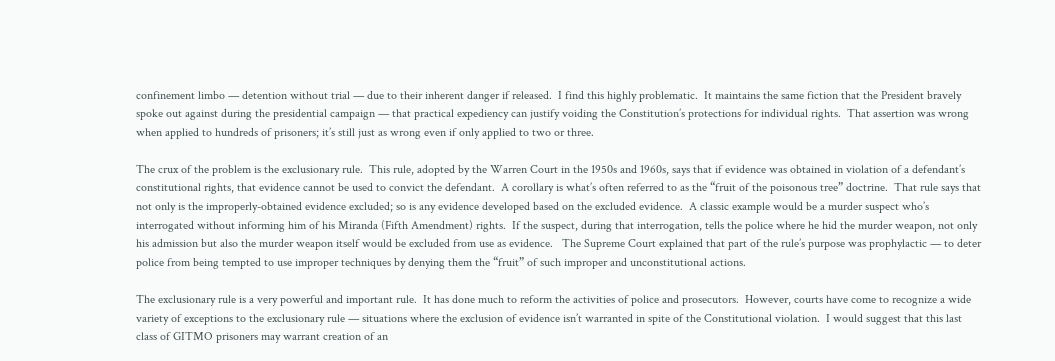confinement limbo — detention without trial — due to their inherent danger if released.  I find this highly problematic.  It maintains the same fiction that the President bravely spoke out against during the presidential campaign — that practical expediency can justify voiding the Constitution’s protections for individual rights.  That assertion was wrong when applied to hundreds of prisoners; it’s still just as wrong even if only applied to two or three.

The crux of the problem is the exclusionary rule.  This rule, adopted by the Warren Court in the 1950s and 1960s, says that if evidence was obtained in violation of a defendant’s constitutional rights, that evidence cannot be used to convict the defendant.  A corollary is what’s often referred to as the “fruit of the poisonous tree” doctrine.  That rule says that not only is the improperly-obtained evidence excluded; so is any evidence developed based on the excluded evidence.  A classic example would be a murder suspect who’s interrogated without informing him of his Miranda (Fifth Amendment) rights.  If the suspect, during that interrogation, tells the police where he hid the murder weapon, not only his admission but also the murder weapon itself would be excluded from use as evidence.   The Supreme Court explained that part of the rule’s purpose was prophylactic — to deter police from being tempted to use improper techniques by denying them the “fruit” of such improper and unconstitutional actions.

The exclusionary rule is a very powerful and important rule.  It has done much to reform the activities of police and prosecutors.  However, courts have come to recognize a wide variety of exceptions to the exclusionary rule — situations where the exclusion of evidence isn’t warranted in spite of the Constitutional violation.  I would suggest that this last class of GITMO prisoners may warrant creation of an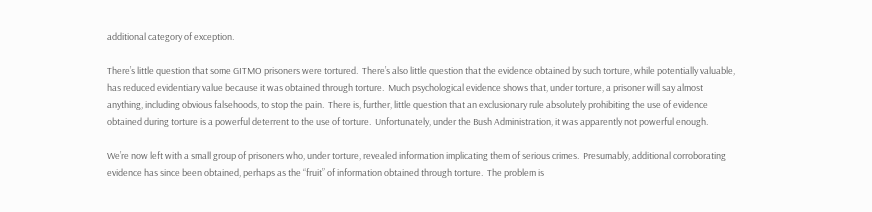additional category of exception.

There’s little question that some GITMO prisoners were tortured.  There’s also little question that the evidence obtained by such torture, while potentially valuable, has reduced evidentiary value because it was obtained through torture.  Much psychological evidence shows that, under torture, a prisoner will say almost anything, including obvious falsehoods, to stop the pain.  There is, further, little question that an exclusionary rule absolutely prohibiting the use of evidence obtained during torture is a powerful deterrent to the use of torture.  Unfortunately, under the Bush Administration, it was apparently not powerful enough.

We’re now left with a small group of prisoners who, under torture, revealed information implicating them of serious crimes.  Presumably, additional corroborating evidence has since been obtained, perhaps as the “fruit” of information obtained through torture.  The problem is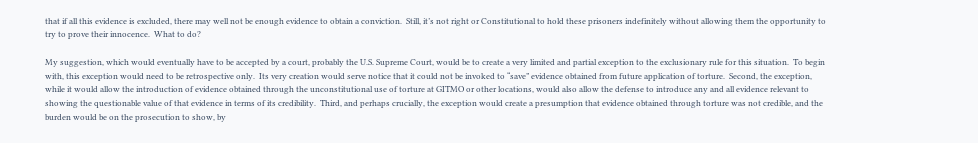that if all this evidence is excluded, there may well not be enough evidence to obtain a conviction.  Still, it’s not right or Constitutional to hold these prisoners indefinitely without allowing them the opportunity to try to prove their innocence.  What to do?

My suggestion, which would eventually have to be accepted by a court, probably the U.S. Supreme Court, would be to create a very limited and partial exception to the exclusionary rule for this situation.  To begin with, this exception would need to be retrospective only.  Its very creation would serve notice that it could not be invoked to “save” evidence obtained from future application of torture.  Second, the exception, while it would allow the introduction of evidence obtained through the unconstitutional use of torture at GITMO or other locations, would also allow the defense to introduce any and all evidence relevant to showing the questionable value of that evidence in terms of its credibility.  Third, and perhaps crucially, the exception would create a presumption that evidence obtained through torture was not credible, and the burden would be on the prosecution to show, by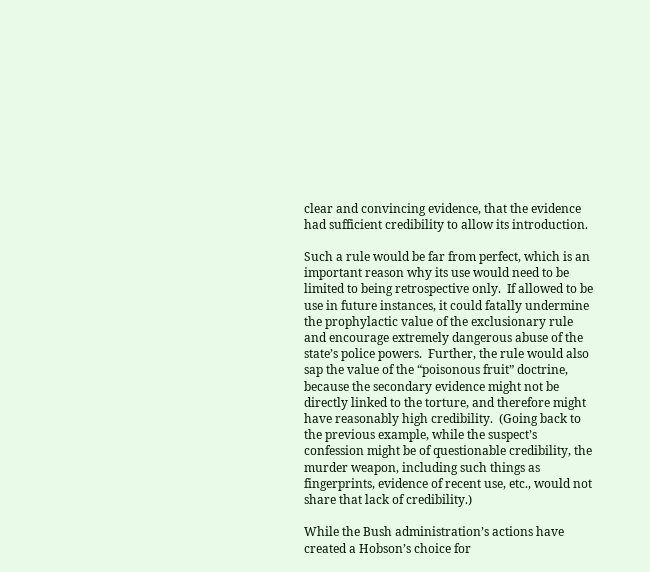clear and convincing evidence, that the evidence had sufficient credibility to allow its introduction.

Such a rule would be far from perfect, which is an important reason why its use would need to be limited to being retrospective only.  If allowed to be use in future instances, it could fatally undermine the prophylactic value of the exclusionary rule and encourage extremely dangerous abuse of the state’s police powers.  Further, the rule would also sap the value of the “poisonous fruit” doctrine, because the secondary evidence might not be directly linked to the torture, and therefore might have reasonably high credibility.  (Going back to the previous example, while the suspect’s confession might be of questionable credibility, the murder weapon, including such things as fingerprints, evidence of recent use, etc., would not share that lack of credibility.)

While the Bush administration’s actions have created a Hobson’s choice for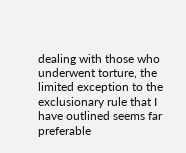dealing with those who underwent torture, the limited exception to the exclusionary rule that I have outlined seems far preferable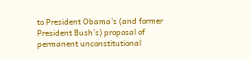to President Obama’s (and former President Bush’s) proposal of permanent unconstitutional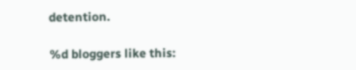detention.

%d bloggers like this: